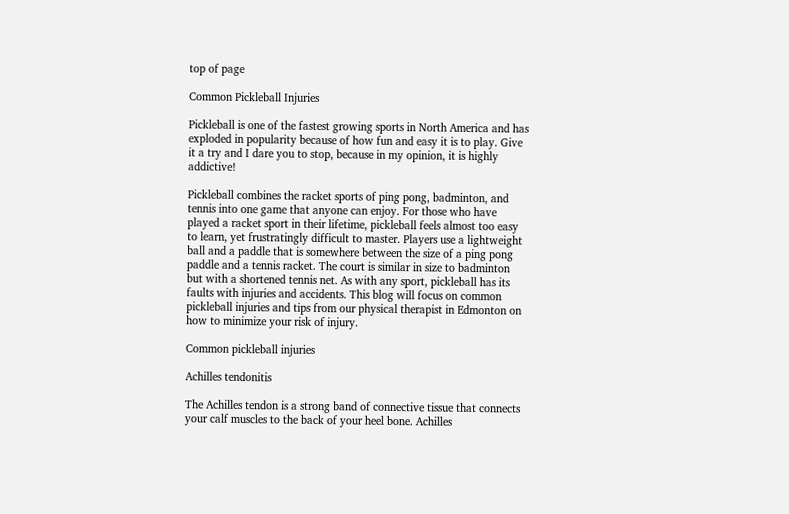top of page

Common Pickleball Injuries

Pickleball is one of the fastest growing sports in North America and has exploded in popularity because of how fun and easy it is to play. Give it a try and I dare you to stop, because in my opinion, it is highly addictive!

Pickleball combines the racket sports of ping pong, badminton, and tennis into one game that anyone can enjoy. For those who have played a racket sport in their lifetime, pickleball feels almost too easy to learn, yet frustratingly difficult to master. Players use a lightweight ball and a paddle that is somewhere between the size of a ping pong paddle and a tennis racket. The court is similar in size to badminton but with a shortened tennis net. As with any sport, pickleball has its faults with injuries and accidents. This blog will focus on common pickleball injuries and tips from our physical therapist in Edmonton on how to minimize your risk of injury.

Common pickleball injuries

Achilles tendonitis

The Achilles tendon is a strong band of connective tissue that connects your calf muscles to the back of your heel bone. Achilles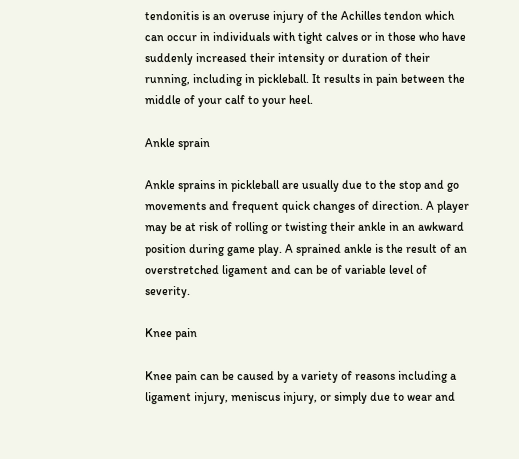tendonitis is an overuse injury of the Achilles tendon which can occur in individuals with tight calves or in those who have suddenly increased their intensity or duration of their running, including in pickleball. It results in pain between the middle of your calf to your heel.

Ankle sprain

Ankle sprains in pickleball are usually due to the stop and go movements and frequent quick changes of direction. A player may be at risk of rolling or twisting their ankle in an awkward position during game play. A sprained ankle is the result of an overstretched ligament and can be of variable level of severity.

Knee pain

Knee pain can be caused by a variety of reasons including a ligament injury, meniscus injury, or simply due to wear and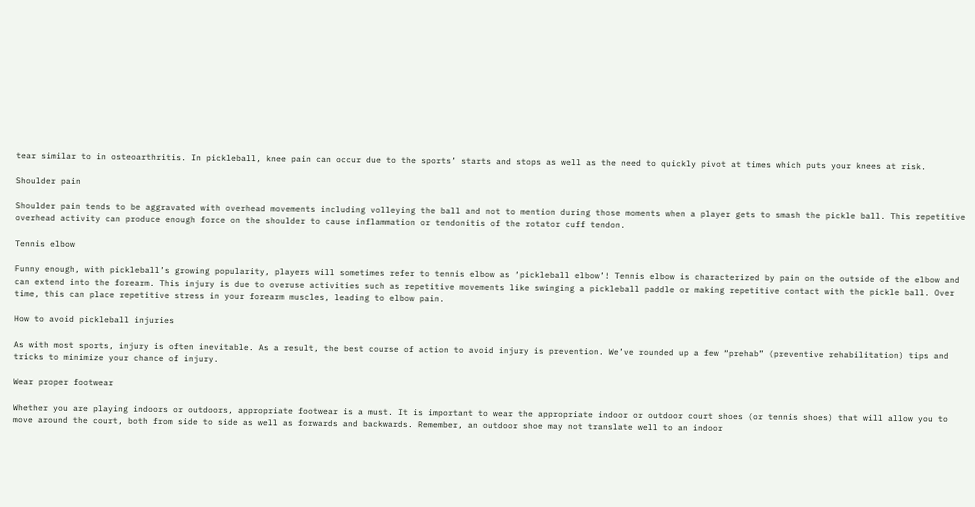tear similar to in osteoarthritis. In pickleball, knee pain can occur due to the sports’ starts and stops as well as the need to quickly pivot at times which puts your knees at risk.

Shoulder pain

Shoulder pain tends to be aggravated with overhead movements including volleying the ball and not to mention during those moments when a player gets to smash the pickle ball. This repetitive overhead activity can produce enough force on the shoulder to cause inflammation or tendonitis of the rotator cuff tendon.

Tennis elbow

Funny enough, with pickleball’s growing popularity, players will sometimes refer to tennis elbow as ‘pickleball elbow’! Tennis elbow is characterized by pain on the outside of the elbow and can extend into the forearm. This injury is due to overuse activities such as repetitive movements like swinging a pickleball paddle or making repetitive contact with the pickle ball. Over time, this can place repetitive stress in your forearm muscles, leading to elbow pain.

How to avoid pickleball injuries

As with most sports, injury is often inevitable. As a result, the best course of action to avoid injury is prevention. We’ve rounded up a few “prehab” (preventive rehabilitation) tips and tricks to minimize your chance of injury.

Wear proper footwear

Whether you are playing indoors or outdoors, appropriate footwear is a must. It is important to wear the appropriate indoor or outdoor court shoes (or tennis shoes) that will allow you to move around the court, both from side to side as well as forwards and backwards. Remember, an outdoor shoe may not translate well to an indoor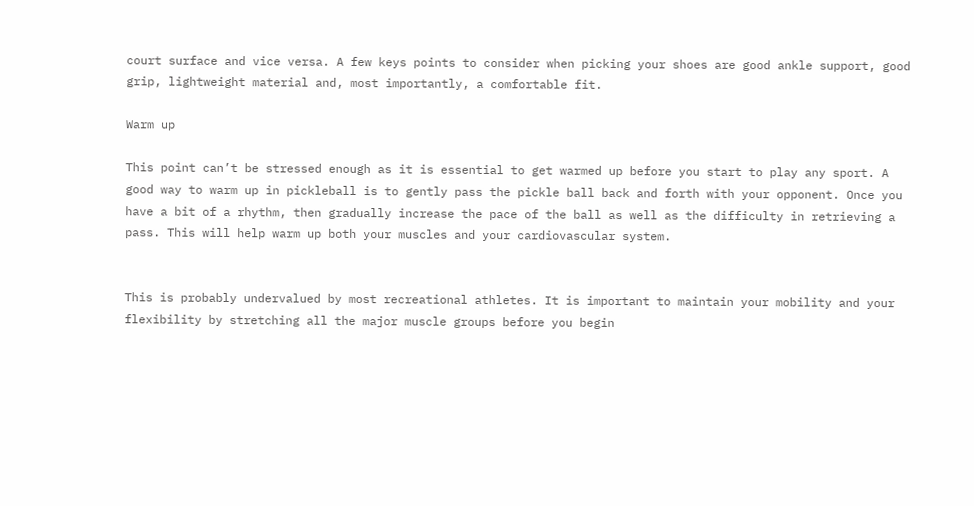court surface and vice versa. A few keys points to consider when picking your shoes are good ankle support, good grip, lightweight material and, most importantly, a comfortable fit.

Warm up

This point can’t be stressed enough as it is essential to get warmed up before you start to play any sport. A good way to warm up in pickleball is to gently pass the pickle ball back and forth with your opponent. Once you have a bit of a rhythm, then gradually increase the pace of the ball as well as the difficulty in retrieving a pass. This will help warm up both your muscles and your cardiovascular system.


This is probably undervalued by most recreational athletes. It is important to maintain your mobility and your flexibility by stretching all the major muscle groups before you begin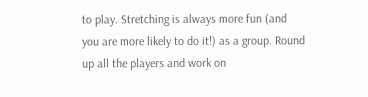to play. Stretching is always more fun (and you are more likely to do it!) as a group. Round up all the players and work on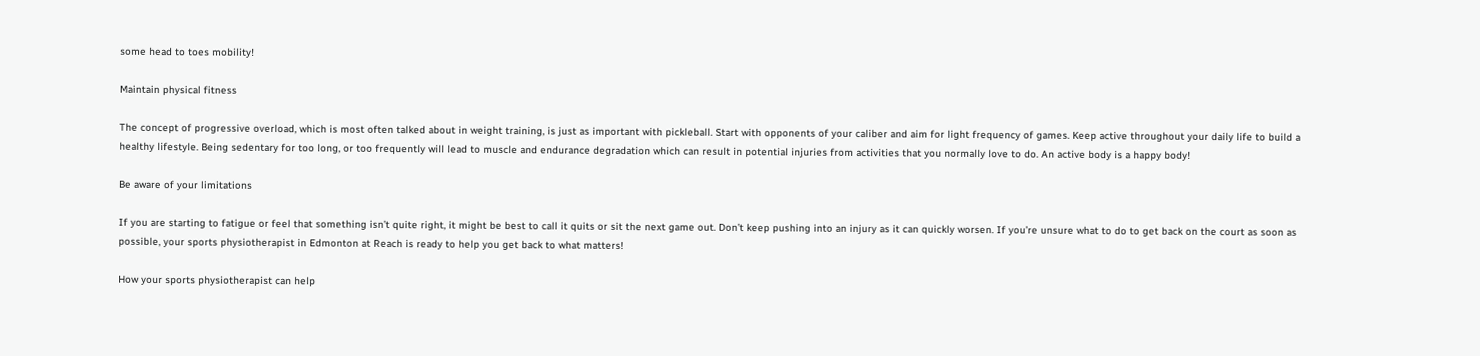some head to toes mobility!

Maintain physical fitness

The concept of progressive overload, which is most often talked about in weight training, is just as important with pickleball. Start with opponents of your caliber and aim for light frequency of games. Keep active throughout your daily life to build a healthy lifestyle. Being sedentary for too long, or too frequently will lead to muscle and endurance degradation which can result in potential injuries from activities that you normally love to do. An active body is a happy body!

Be aware of your limitations

If you are starting to fatigue or feel that something isn’t quite right, it might be best to call it quits or sit the next game out. Don’t keep pushing into an injury as it can quickly worsen. If you’re unsure what to do to get back on the court as soon as possible, your sports physiotherapist in Edmonton at Reach is ready to help you get back to what matters!

How your sports physiotherapist can help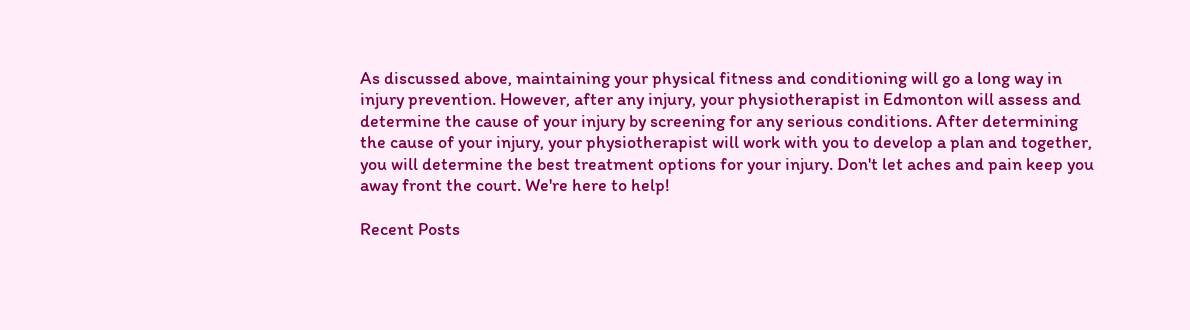As discussed above, maintaining your physical fitness and conditioning will go a long way in injury prevention. However, after any injury, your physiotherapist in Edmonton will assess and determine the cause of your injury by screening for any serious conditions. After determining the cause of your injury, your physiotherapist will work with you to develop a plan and together, you will determine the best treatment options for your injury. Don't let aches and pain keep you away front the court. We're here to help!

Recent Posts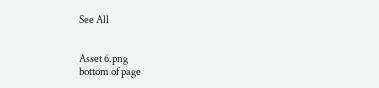See All


Asset 6.png
bottom of page